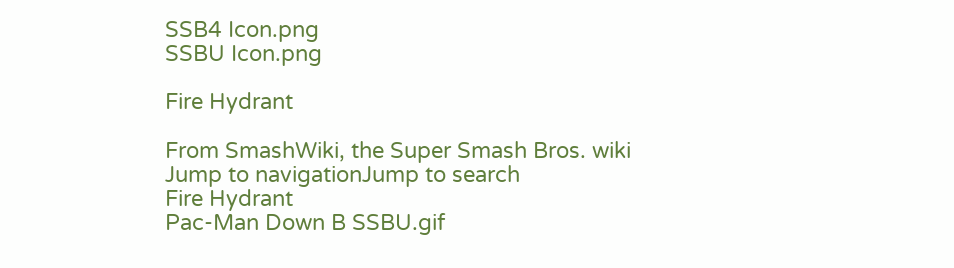SSB4 Icon.png
SSBU Icon.png

Fire Hydrant

From SmashWiki, the Super Smash Bros. wiki
Jump to navigationJump to search
Fire Hydrant
Pac-Man Down B SSBU.gif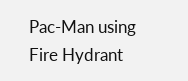Pac-Man using Fire Hydrant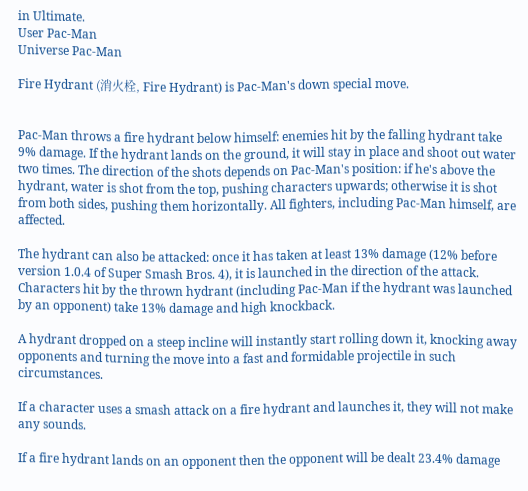in Ultimate.
User Pac-Man
Universe Pac-Man

Fire Hydrant (消火栓, Fire Hydrant) is Pac-Man's down special move.


Pac-Man throws a fire hydrant below himself: enemies hit by the falling hydrant take 9% damage. If the hydrant lands on the ground, it will stay in place and shoot out water two times. The direction of the shots depends on Pac-Man's position: if he's above the hydrant, water is shot from the top, pushing characters upwards; otherwise it is shot from both sides, pushing them horizontally. All fighters, including Pac-Man himself, are affected.

The hydrant can also be attacked: once it has taken at least 13% damage (12% before version 1.0.4 of Super Smash Bros. 4), it is launched in the direction of the attack. Characters hit by the thrown hydrant (including Pac-Man if the hydrant was launched by an opponent) take 13% damage and high knockback.

A hydrant dropped on a steep incline will instantly start rolling down it, knocking away opponents and turning the move into a fast and formidable projectile in such circumstances.

If a character uses a smash attack on a fire hydrant and launches it, they will not make any sounds.

If a fire hydrant lands on an opponent then the opponent will be dealt 23.4% damage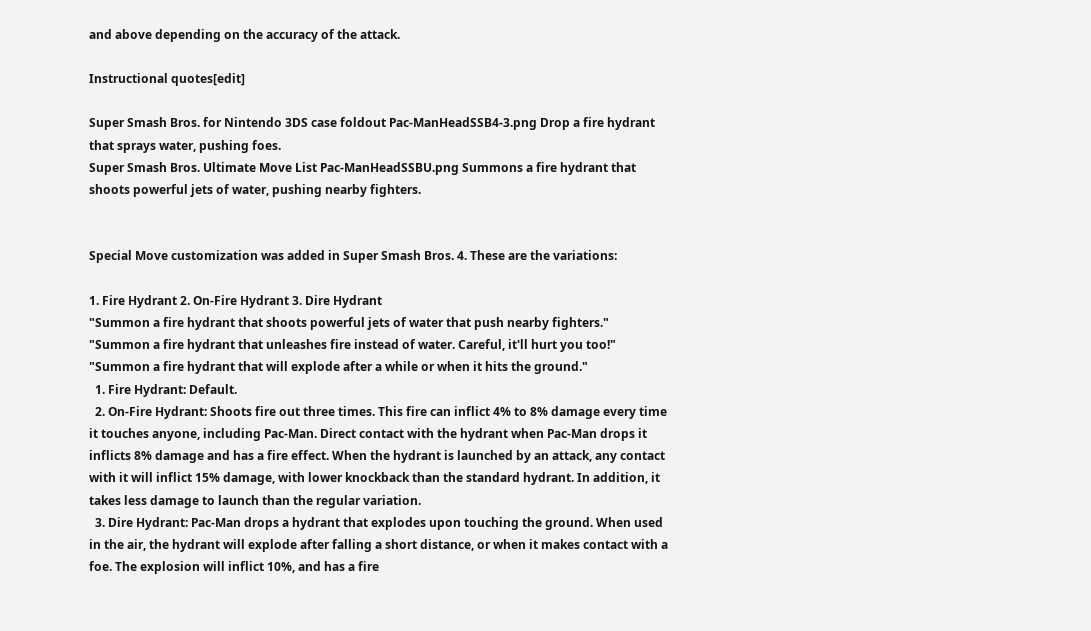and above depending on the accuracy of the attack.

Instructional quotes[edit]

Super Smash Bros. for Nintendo 3DS case foldout Pac-ManHeadSSB4-3.png Drop a fire hydrant that sprays water, pushing foes.
Super Smash Bros. Ultimate Move List Pac-ManHeadSSBU.png Summons a fire hydrant that shoots powerful jets of water, pushing nearby fighters.


Special Move customization was added in Super Smash Bros. 4. These are the variations:

1. Fire Hydrant 2. On-Fire Hydrant 3. Dire Hydrant
"Summon a fire hydrant that shoots powerful jets of water that push nearby fighters." "Summon a fire hydrant that unleashes fire instead of water. Careful, it'll hurt you too!" "Summon a fire hydrant that will explode after a while or when it hits the ground."
  1. Fire Hydrant: Default.
  2. On-Fire Hydrant: Shoots fire out three times. This fire can inflict 4% to 8% damage every time it touches anyone, including Pac-Man. Direct contact with the hydrant when Pac-Man drops it inflicts 8% damage and has a fire effect. When the hydrant is launched by an attack, any contact with it will inflict 15% damage, with lower knockback than the standard hydrant. In addition, it takes less damage to launch than the regular variation.
  3. Dire Hydrant: Pac-Man drops a hydrant that explodes upon touching the ground. When used in the air, the hydrant will explode after falling a short distance, or when it makes contact with a foe. The explosion will inflict 10%, and has a fire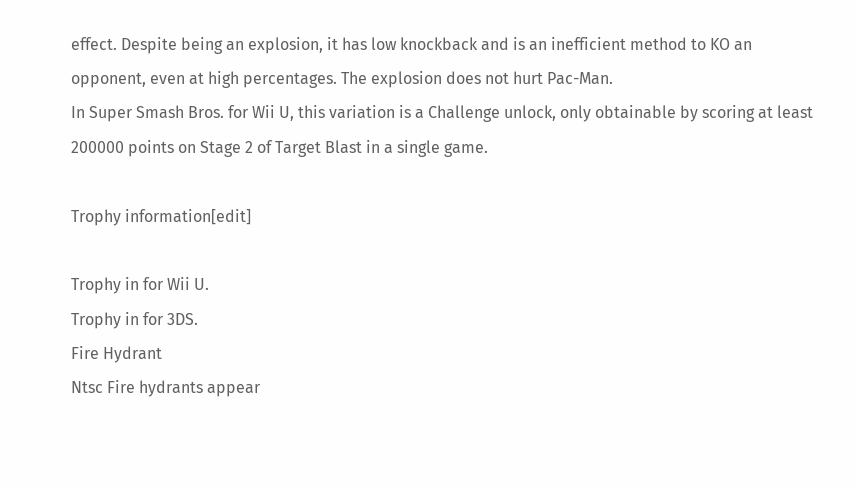effect. Despite being an explosion, it has low knockback and is an inefficient method to KO an opponent, even at high percentages. The explosion does not hurt Pac-Man.
In Super Smash Bros. for Wii U, this variation is a Challenge unlock, only obtainable by scoring at least 200000 points on Stage 2 of Target Blast in a single game.

Trophy information[edit]

Trophy in for Wii U.
Trophy in for 3DS.
Fire Hydrant
Ntsc Fire hydrants appear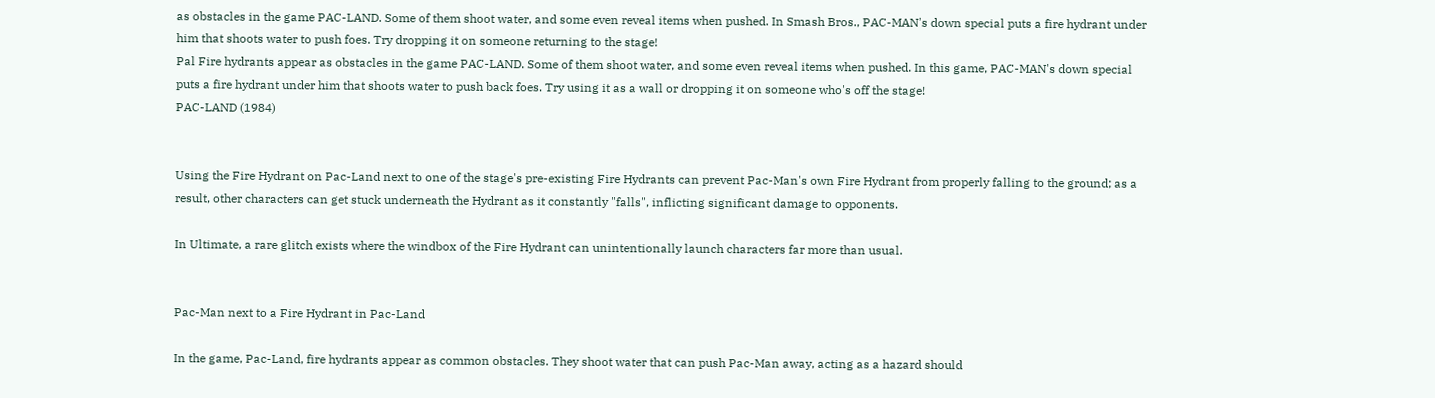as obstacles in the game PAC-LAND. Some of them shoot water, and some even reveal items when pushed. In Smash Bros., PAC-MAN's down special puts a fire hydrant under him that shoots water to push foes. Try dropping it on someone returning to the stage!
Pal Fire hydrants appear as obstacles in the game PAC-LAND. Some of them shoot water, and some even reveal items when pushed. In this game, PAC-MAN's down special puts a fire hydrant under him that shoots water to push back foes. Try using it as a wall or dropping it on someone who's off the stage!
PAC-LAND (1984)


Using the Fire Hydrant on Pac-Land next to one of the stage's pre-existing Fire Hydrants can prevent Pac-Man's own Fire Hydrant from properly falling to the ground; as a result, other characters can get stuck underneath the Hydrant as it constantly "falls", inflicting significant damage to opponents.

In Ultimate, a rare glitch exists where the windbox of the Fire Hydrant can unintentionally launch characters far more than usual.


Pac-Man next to a Fire Hydrant in Pac-Land

In the game, Pac-Land, fire hydrants appear as common obstacles. They shoot water that can push Pac-Man away, acting as a hazard should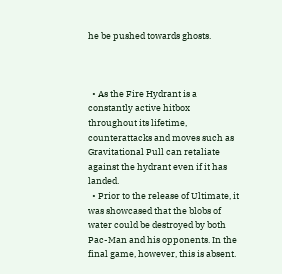he be pushed towards ghosts.



  • As the Fire Hydrant is a constantly active hitbox throughout its lifetime, counterattacks and moves such as Gravitational Pull can retaliate against the hydrant even if it has landed.
  • Prior to the release of Ultimate, it was showcased that the blobs of water could be destroyed by both Pac-Man and his opponents. In the final game, however, this is absent.